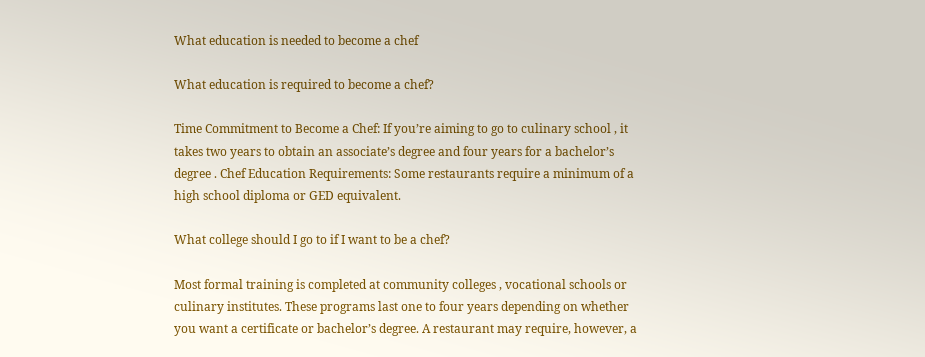What education is needed to become a chef

What education is required to become a chef?

Time Commitment to Become a Chef: If you’re aiming to go to culinary school , it takes two years to obtain an associate’s degree and four years for a bachelor’s degree . Chef Education Requirements: Some restaurants require a minimum of a high school diploma or GED equivalent.

What college should I go to if I want to be a chef?

Most formal training is completed at community colleges , vocational schools or culinary institutes. These programs last one to four years depending on whether you want a certificate or bachelor’s degree. A restaurant may require, however, a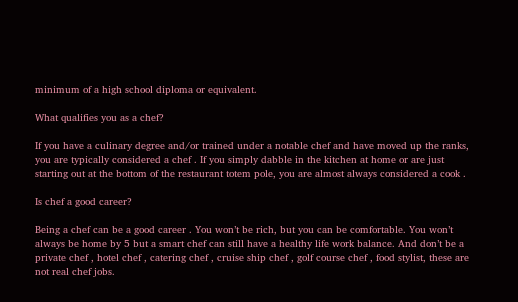minimum of a high school diploma or equivalent.

What qualifies you as a chef?

If you have a culinary degree and/or trained under a notable chef and have moved up the ranks, you are typically considered a chef . If you simply dabble in the kitchen at home or are just starting out at the bottom of the restaurant totem pole, you are almost always considered a cook .

Is chef a good career?

Being a chef can be a good career . You won’t be rich, but you can be comfortable. You won’t always be home by 5 but a smart chef can still have a healthy life work balance. And don’t be a private chef , hotel chef , catering chef , cruise ship chef , golf course chef , food stylist, these are not real chef jobs.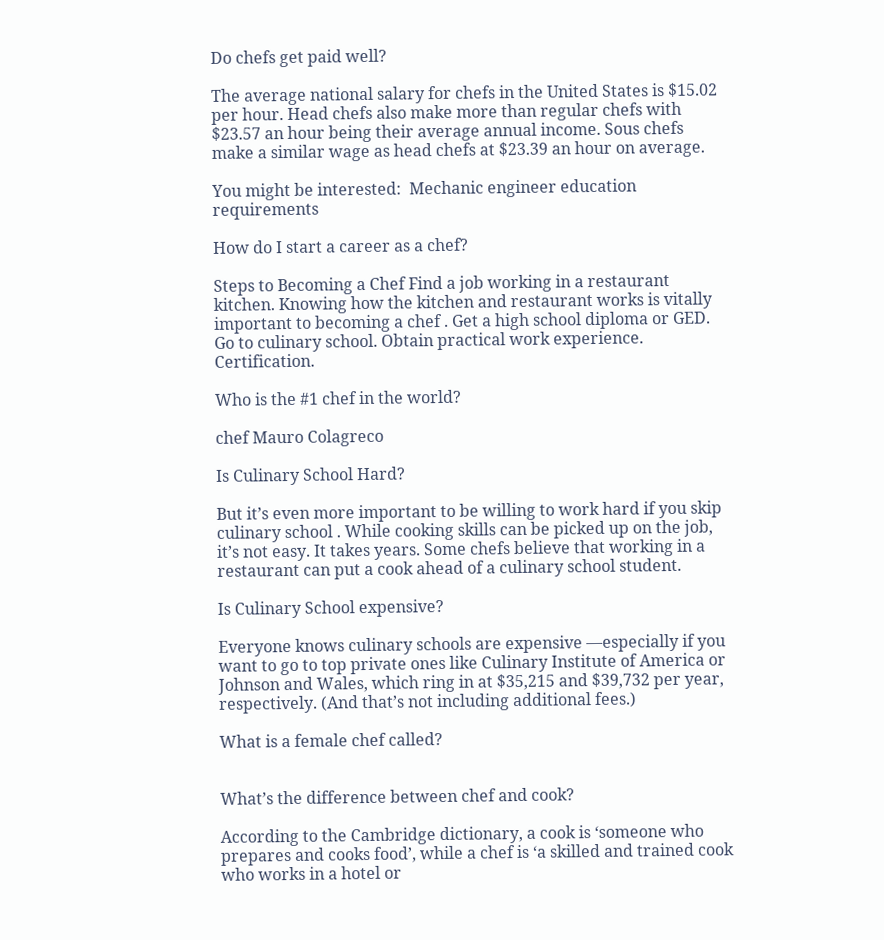Do chefs get paid well?

The average national salary for chefs in the United States is $15.02 per hour. Head chefs also make more than regular chefs with $23.57 an hour being their average annual income. Sous chefs make a similar wage as head chefs at $23.39 an hour on average.

You might be interested:  Mechanic engineer education requirements

How do I start a career as a chef?

Steps to Becoming a Chef Find a job working in a restaurant kitchen. Knowing how the kitchen and restaurant works is vitally important to becoming a chef . Get a high school diploma or GED. Go to culinary school. Obtain practical work experience. Certification.

Who is the #1 chef in the world?

chef Mauro Colagreco

Is Culinary School Hard?

But it’s even more important to be willing to work hard if you skip culinary school . While cooking skills can be picked up on the job, it’s not easy. It takes years. Some chefs believe that working in a restaurant can put a cook ahead of a culinary school student.

Is Culinary School expensive?

Everyone knows culinary schools are expensive —especially if you want to go to top private ones like Culinary Institute of America or Johnson and Wales, which ring in at $35,215 and $39,732 per year, respectively. (And that’s not including additional fees.)

What is a female chef called?


What’s the difference between chef and cook?

According to the Cambridge dictionary, a cook is ‘someone who prepares and cooks food’, while a chef is ‘a skilled and trained cook who works in a hotel or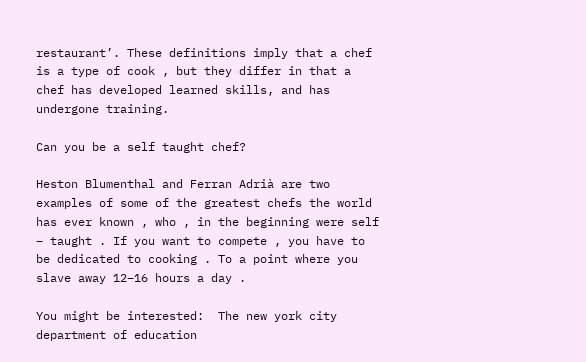restaurant’. These definitions imply that a chef is a type of cook , but they differ in that a chef has developed learned skills, and has undergone training.

Can you be a self taught chef?

Heston Blumenthal and Ferran Adrià are two examples of some of the greatest chefs the world has ever known , who , in the beginning were self – taught . If you want to compete , you have to be dedicated to cooking . To a point where you slave away 12–16 hours a day .

You might be interested:  The new york city department of education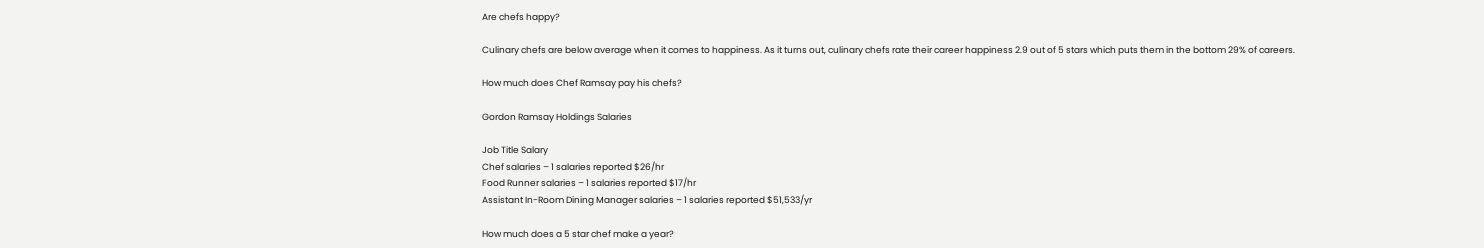Are chefs happy?

Culinary chefs are below average when it comes to happiness. As it turns out, culinary chefs rate their career happiness 2.9 out of 5 stars which puts them in the bottom 29% of careers.

How much does Chef Ramsay pay his chefs?

Gordon Ramsay Holdings Salaries

Job Title Salary
Chef salaries – 1 salaries reported $26/hr
Food Runner salaries – 1 salaries reported $17/hr
Assistant In-Room Dining Manager salaries – 1 salaries reported $51,533/yr

How much does a 5 star chef make a year?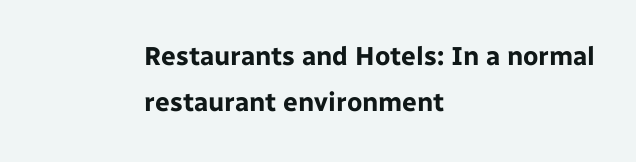Restaurants and Hotels: In a normal restaurant environment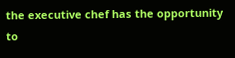the executive chef has the opportunity to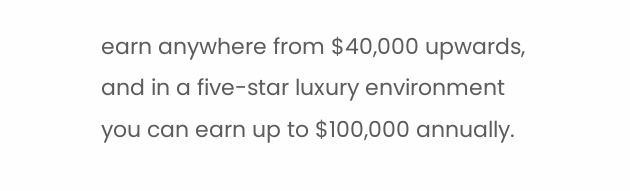earn anywhere from $40,000 upwards, and in a five-star luxury environment you can earn up to $100,000 annually.